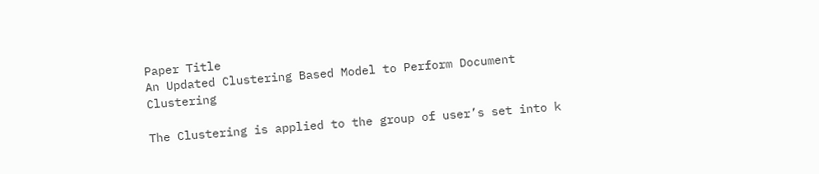Paper Title
An Updated Clustering Based Model to Perform Document Clustering

The Clustering is applied to the group of user’s set into k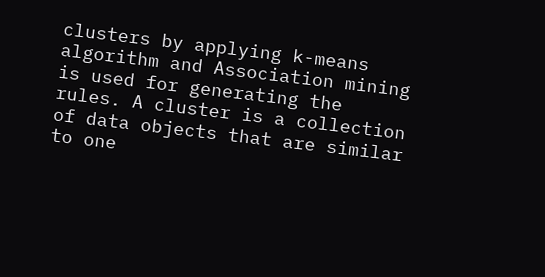clusters by applying k-means algorithm and Association mining is used for generating the rules. A cluster is a collection of data objects that are similar to one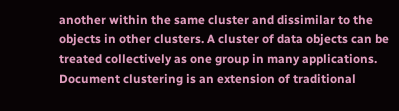another within the same cluster and dissimilar to the objects in other clusters. A cluster of data objects can be treated collectively as one group in many applications. Document clustering is an extension of traditional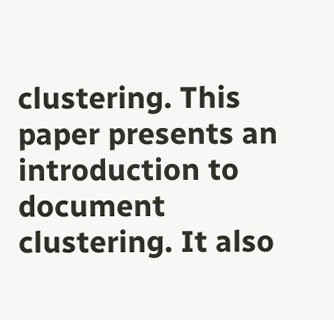clustering. This paper presents an introduction to document clustering. It also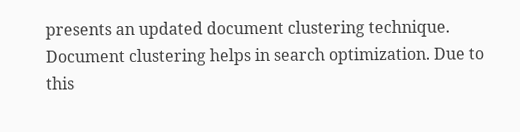presents an updated document clustering technique. Document clustering helps in search optimization. Due to this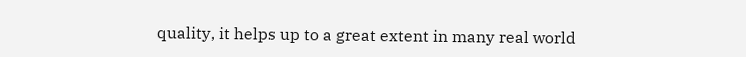quality, it helps up to a great extent in many real world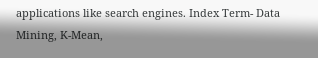applications like search engines. Index Term- Data Mining, K-Mean,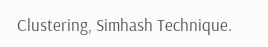Clustering, Simhash Technique.